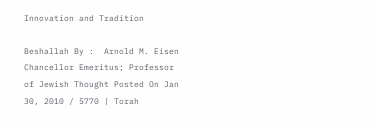Innovation and Tradition

Beshallah By :  Arnold M. Eisen Chancellor Emeritus; Professor of Jewish Thought Posted On Jan 30, 2010 / 5770 | Torah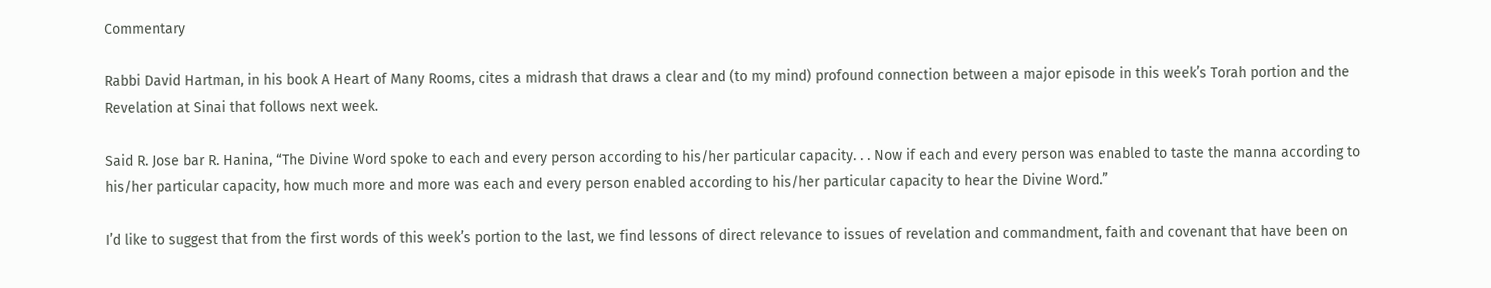Commentary

Rabbi David Hartman, in his book A Heart of Many Rooms, cites a midrash that draws a clear and (to my mind) profound connection between a major episode in this week’s Torah portion and the Revelation at Sinai that follows next week.

Said R. Jose bar R. Hanina, “The Divine Word spoke to each and every person according to his/her particular capacity. . . Now if each and every person was enabled to taste the manna according to his/her particular capacity, how much more and more was each and every person enabled according to his/her particular capacity to hear the Divine Word.”

I’d like to suggest that from the first words of this week’s portion to the last, we find lessons of direct relevance to issues of revelation and commandment, faith and covenant that have been on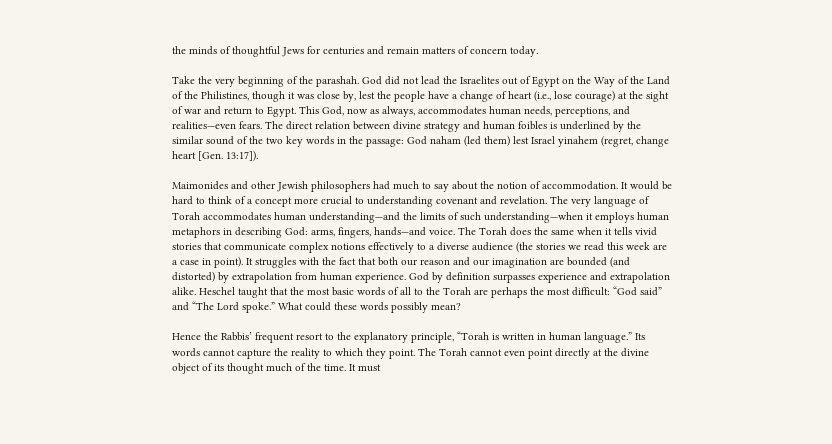the minds of thoughtful Jews for centuries and remain matters of concern today.

Take the very beginning of the parashah. God did not lead the Israelites out of Egypt on the Way of the Land of the Philistines, though it was close by, lest the people have a change of heart (i.e., lose courage) at the sight of war and return to Egypt. This God, now as always, accommodates human needs, perceptions, and realities—even fears. The direct relation between divine strategy and human foibles is underlined by the similar sound of the two key words in the passage: God naham (led them) lest Israel yinahem (regret, change heart [Gen. 13:17]).

Maimonides and other Jewish philosophers had much to say about the notion of accommodation. It would be hard to think of a concept more crucial to understanding covenant and revelation. The very language of Torah accommodates human understanding—and the limits of such understanding—when it employs human metaphors in describing God: arms, fingers, hands—and voice. The Torah does the same when it tells vivid stories that communicate complex notions effectively to a diverse audience (the stories we read this week are a case in point). It struggles with the fact that both our reason and our imagination are bounded (and distorted) by extrapolation from human experience. God by definition surpasses experience and extrapolation alike. Heschel taught that the most basic words of all to the Torah are perhaps the most difficult: “God said” and “The Lord spoke.” What could these words possibly mean?

Hence the Rabbis’ frequent resort to the explanatory principle, “Torah is written in human language.” Its words cannot capture the reality to which they point. The Torah cannot even point directly at the divine object of its thought much of the time. It must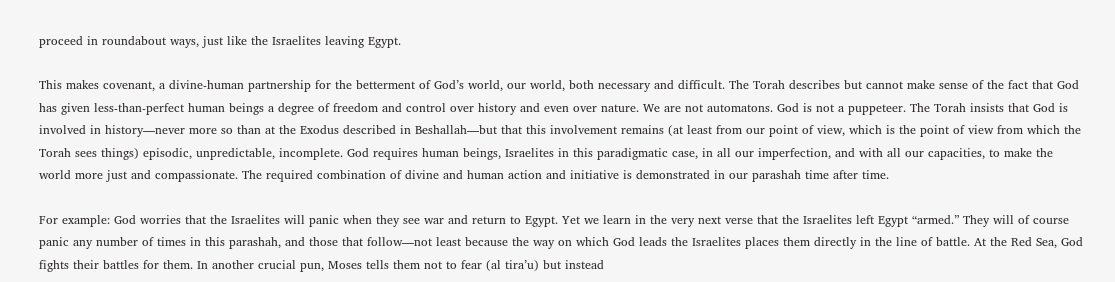proceed in roundabout ways, just like the Israelites leaving Egypt.

This makes covenant, a divine-human partnership for the betterment of God’s world, our world, both necessary and difficult. The Torah describes but cannot make sense of the fact that God has given less-than-perfect human beings a degree of freedom and control over history and even over nature. We are not automatons. God is not a puppeteer. The Torah insists that God is involved in history—never more so than at the Exodus described in Beshallah—but that this involvement remains (at least from our point of view, which is the point of view from which the Torah sees things) episodic, unpredictable, incomplete. God requires human beings, Israelites in this paradigmatic case, in all our imperfection, and with all our capacities, to make the world more just and compassionate. The required combination of divine and human action and initiative is demonstrated in our parashah time after time.

For example: God worries that the Israelites will panic when they see war and return to Egypt. Yet we learn in the very next verse that the Israelites left Egypt “armed.” They will of course panic any number of times in this parashah, and those that follow—not least because the way on which God leads the Israelites places them directly in the line of battle. At the Red Sea, God fights their battles for them. In another crucial pun, Moses tells them not to fear (al tira’u) but instead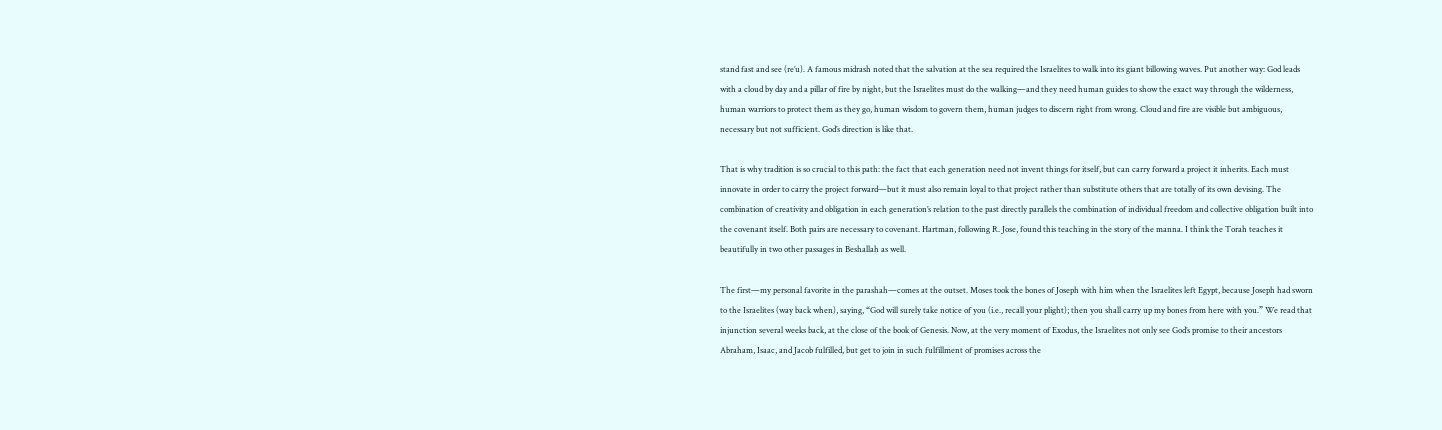stand fast and see (re’u). A famous midrash noted that the salvation at the sea required the Israelites to walk into its giant billowing waves. Put another way: God leads with a cloud by day and a pillar of fire by night, but the Israelites must do the walking—and they need human guides to show the exact way through the wilderness, human warriors to protect them as they go, human wisdom to govern them, human judges to discern right from wrong. Cloud and fire are visible but ambiguous, necessary but not sufficient. God’s direction is like that.

That is why tradition is so crucial to this path: the fact that each generation need not invent things for itself, but can carry forward a project it inherits. Each must innovate in order to carry the project forward—but it must also remain loyal to that project rather than substitute others that are totally of its own devising. The combination of creativity and obligation in each generation’s relation to the past directly parallels the combination of individual freedom and collective obligation built into the covenant itself. Both pairs are necessary to covenant. Hartman, following R. Jose, found this teaching in the story of the manna. I think the Torah teaches it beautifully in two other passages in Beshallah as well.

The first—my personal favorite in the parashah—comes at the outset. Moses took the bones of Joseph with him when the Israelites left Egypt, because Joseph had sworn to the Israelites (way back when), saying, “God will surely take notice of you (i.e., recall your plight); then you shall carry up my bones from here with you.” We read that injunction several weeks back, at the close of the book of Genesis. Now, at the very moment of Exodus, the Israelites not only see God’s promise to their ancestors Abraham, Isaac, and Jacob fulfilled, but get to join in such fulfillment of promises across the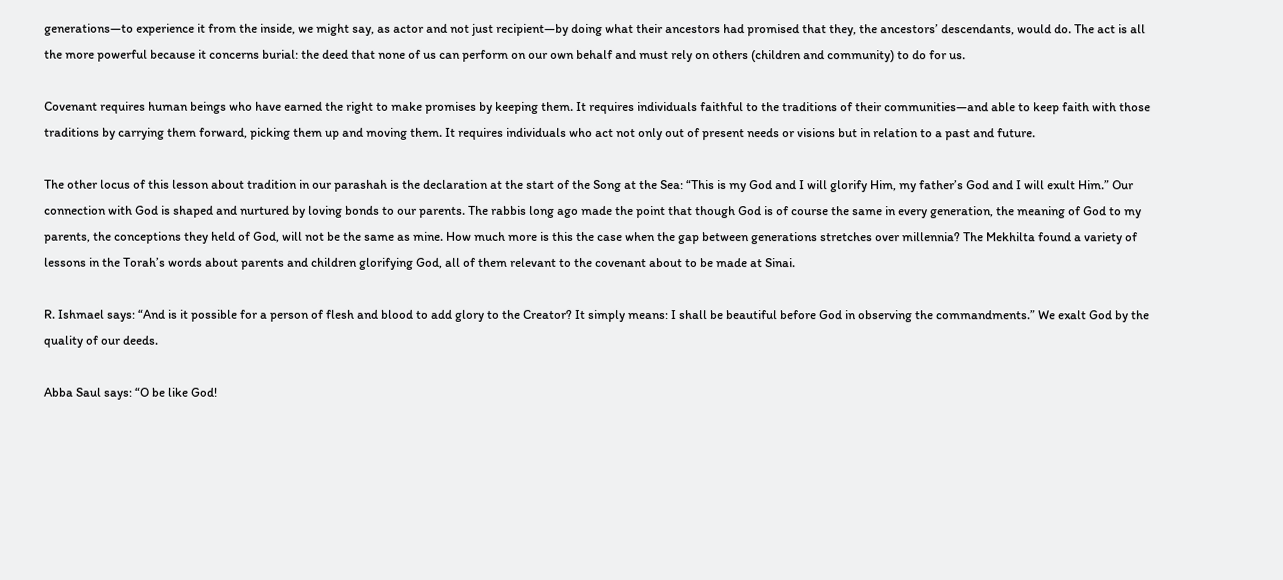generations—to experience it from the inside, we might say, as actor and not just recipient—by doing what their ancestors had promised that they, the ancestors’ descendants, would do. The act is all the more powerful because it concerns burial: the deed that none of us can perform on our own behalf and must rely on others (children and community) to do for us.

Covenant requires human beings who have earned the right to make promises by keeping them. It requires individuals faithful to the traditions of their communities—and able to keep faith with those traditions by carrying them forward, picking them up and moving them. It requires individuals who act not only out of present needs or visions but in relation to a past and future.

The other locus of this lesson about tradition in our parashah is the declaration at the start of the Song at the Sea: “This is my God and I will glorify Him, my father’s God and I will exult Him.” Our connection with God is shaped and nurtured by loving bonds to our parents. The rabbis long ago made the point that though God is of course the same in every generation, the meaning of God to my parents, the conceptions they held of God, will not be the same as mine. How much more is this the case when the gap between generations stretches over millennia? The Mekhilta found a variety of lessons in the Torah’s words about parents and children glorifying God, all of them relevant to the covenant about to be made at Sinai.

R. Ishmael says: “And is it possible for a person of flesh and blood to add glory to the Creator? It simply means: I shall be beautiful before God in observing the commandments.” We exalt God by the quality of our deeds.

Abba Saul says: “O be like God!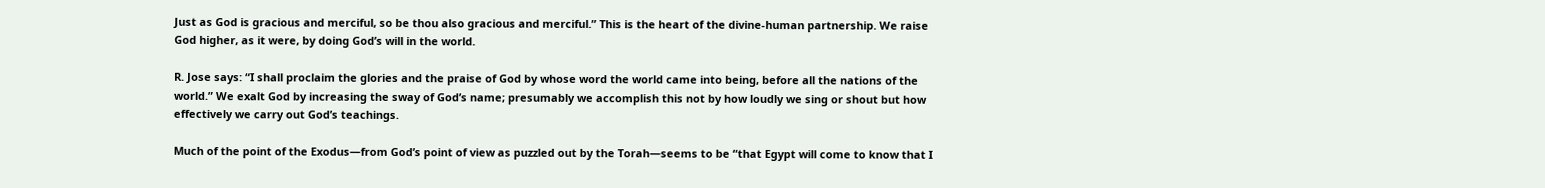Just as God is gracious and merciful, so be thou also gracious and merciful.” This is the heart of the divine-human partnership. We raise God higher, as it were, by doing God’s will in the world.

R. Jose says: “I shall proclaim the glories and the praise of God by whose word the world came into being, before all the nations of the world.” We exalt God by increasing the sway of God’s name; presumably we accomplish this not by how loudly we sing or shout but how effectively we carry out God’s teachings.

Much of the point of the Exodus—from God’s point of view as puzzled out by the Torah—seems to be “that Egypt will come to know that I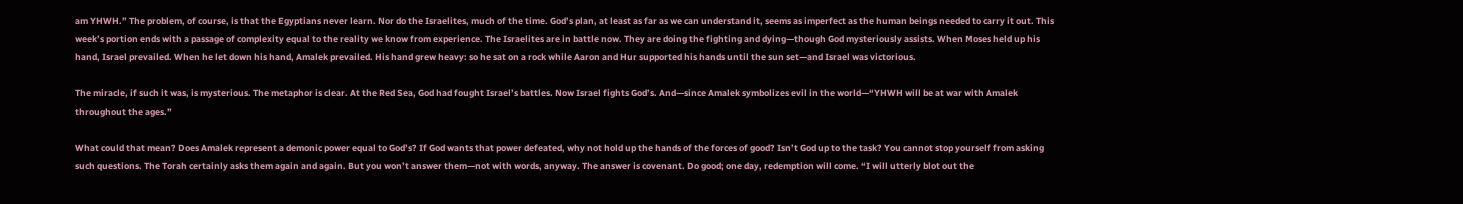am YHWH.” The problem, of course, is that the Egyptians never learn. Nor do the Israelites, much of the time. God’s plan, at least as far as we can understand it, seems as imperfect as the human beings needed to carry it out. This week’s portion ends with a passage of complexity equal to the reality we know from experience. The Israelites are in battle now. They are doing the fighting and dying—though God mysteriously assists. When Moses held up his hand, Israel prevailed. When he let down his hand, Amalek prevailed. His hand grew heavy: so he sat on a rock while Aaron and Hur supported his hands until the sun set—and Israel was victorious.

The miracle, if such it was, is mysterious. The metaphor is clear. At the Red Sea, God had fought Israel’s battles. Now Israel fights God’s. And—since Amalek symbolizes evil in the world—“YHWH will be at war with Amalek throughout the ages.”

What could that mean? Does Amalek represent a demonic power equal to God’s? If God wants that power defeated, why not hold up the hands of the forces of good? Isn’t God up to the task? You cannot stop yourself from asking such questions. The Torah certainly asks them again and again. But you won’t answer them—not with words, anyway. The answer is covenant. Do good; one day, redemption will come. “I will utterly blot out the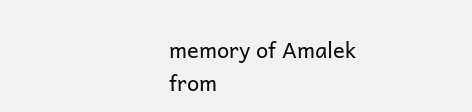memory of Amalek from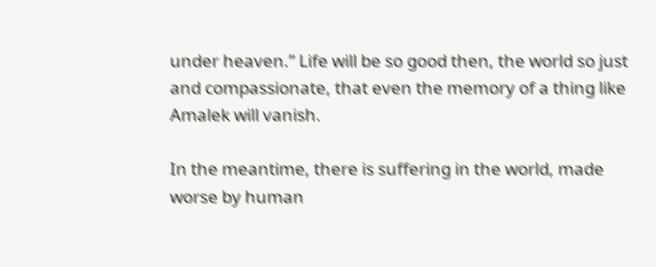under heaven.” Life will be so good then, the world so just and compassionate, that even the memory of a thing like Amalek will vanish.

In the meantime, there is suffering in the world, made worse by human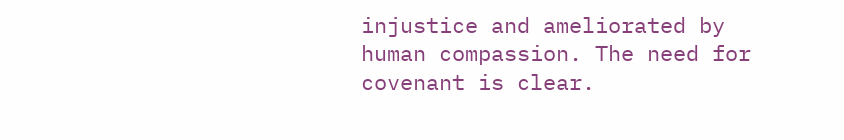injustice and ameliorated by human compassion. The need for covenant is clear.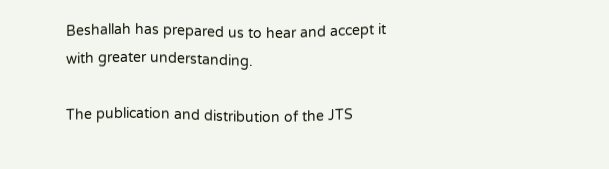Beshallah has prepared us to hear and accept it with greater understanding.

The publication and distribution of the JTS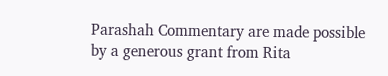Parashah Commentary are made possible by a generous grant from Rita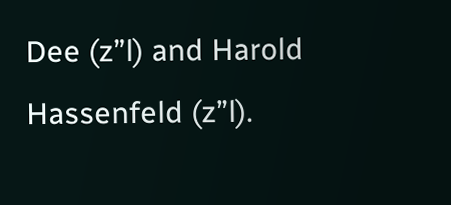Dee (z”l) and Harold Hassenfeld (z”l).